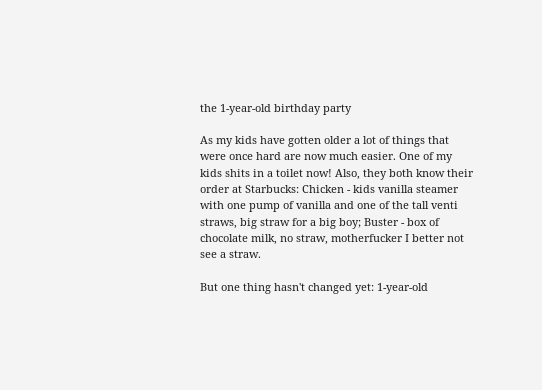the 1-year-old birthday party

As my kids have gotten older a lot of things that were once hard are now much easier. One of my kids shits in a toilet now! Also, they both know their order at Starbucks: Chicken - kids vanilla steamer with one pump of vanilla and one of the tall venti straws, big straw for a big boy; Buster - box of chocolate milk, no straw, motherfucker I better not see a straw.

But one thing hasn't changed yet: 1-year-old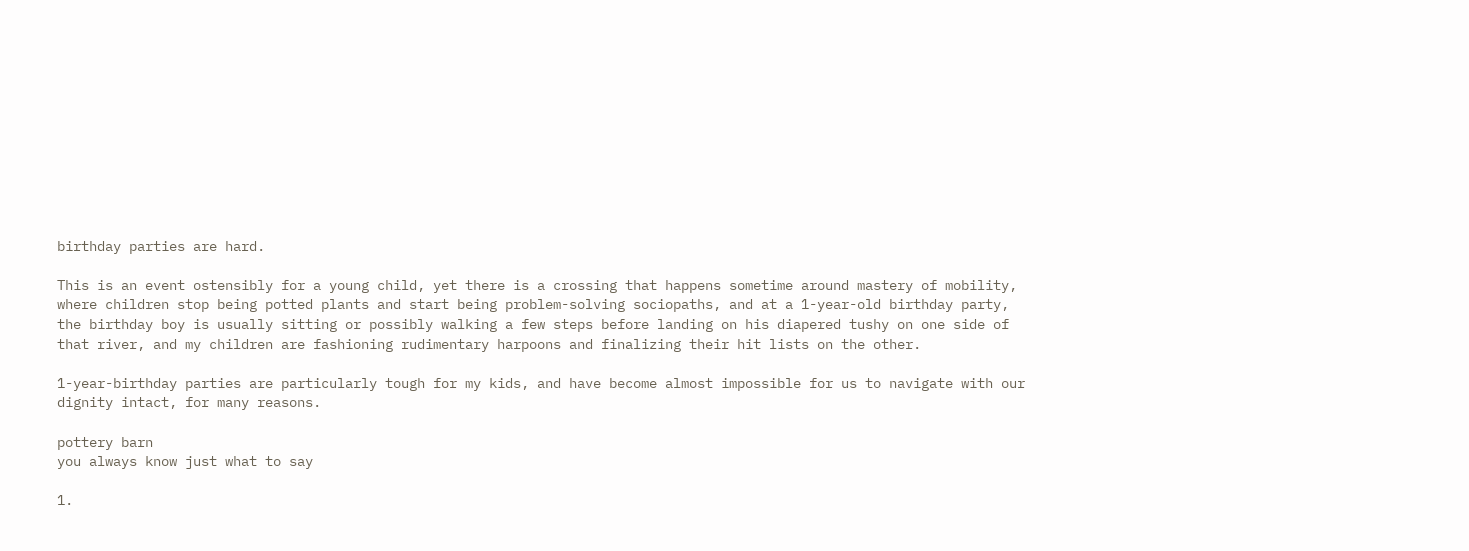birthday parties are hard.

This is an event ostensibly for a young child, yet there is a crossing that happens sometime around mastery of mobility, where children stop being potted plants and start being problem-solving sociopaths, and at a 1-year-old birthday party, the birthday boy is usually sitting or possibly walking a few steps before landing on his diapered tushy on one side of that river, and my children are fashioning rudimentary harpoons and finalizing their hit lists on the other.

1-year-birthday parties are particularly tough for my kids, and have become almost impossible for us to navigate with our dignity intact, for many reasons.

pottery barn
you always know just what to say

1.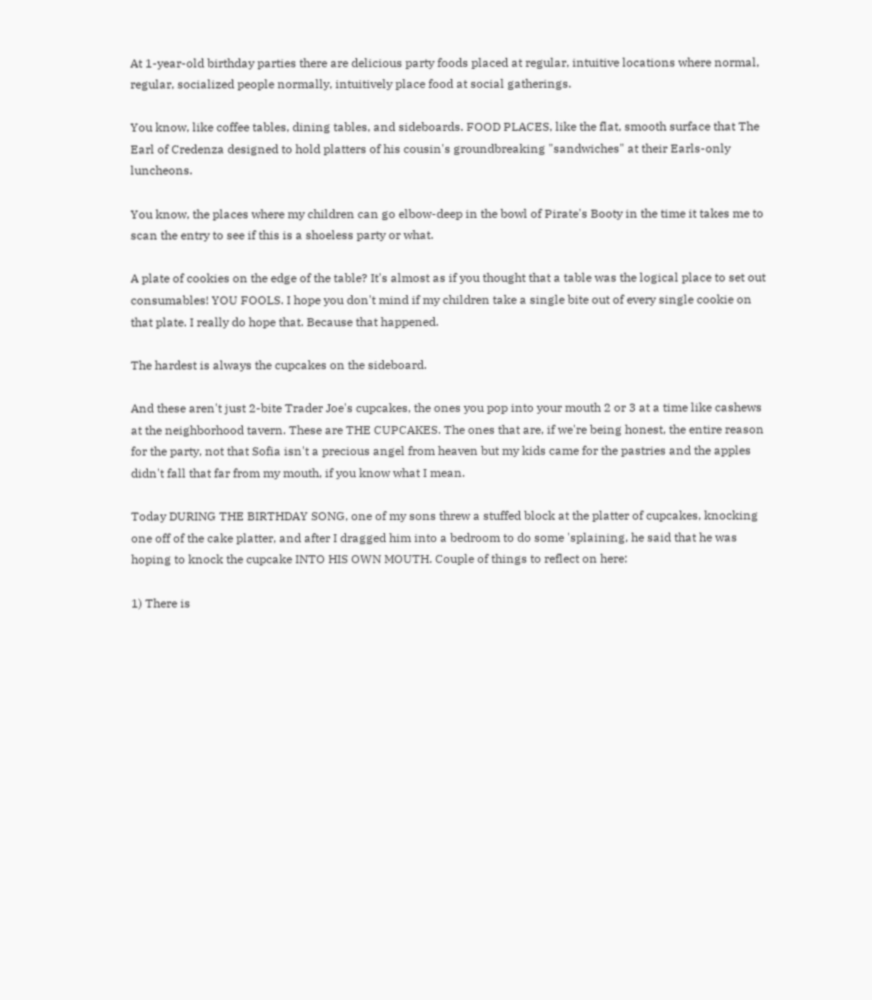At 1-year-old birthday parties there are delicious party foods placed at regular, intuitive locations where normal, regular, socialized people normally, intuitively place food at social gatherings.

You know, like coffee tables, dining tables, and sideboards. FOOD PLACES, like the flat, smooth surface that The Earl of Credenza designed to hold platters of his cousin's groundbreaking "sandwiches" at their Earls-only luncheons.

You know, the places where my children can go elbow-deep in the bowl of Pirate's Booty in the time it takes me to scan the entry to see if this is a shoeless party or what.

A plate of cookies on the edge of the table? It's almost as if you thought that a table was the logical place to set out consumables! YOU FOOLS. I hope you don't mind if my children take a single bite out of every single cookie on that plate. I really do hope that. Because that happened.

The hardest is always the cupcakes on the sideboard.

And these aren't just 2-bite Trader Joe's cupcakes, the ones you pop into your mouth 2 or 3 at a time like cashews at the neighborhood tavern. These are THE CUPCAKES. The ones that are, if we're being honest, the entire reason for the party, not that Sofia isn't a precious angel from heaven but my kids came for the pastries and the apples didn't fall that far from my mouth, if you know what I mean.

Today DURING THE BIRTHDAY SONG, one of my sons threw a stuffed block at the platter of cupcakes, knocking one off of the cake platter, and after I dragged him into a bedroom to do some 'splaining, he said that he was hoping to knock the cupcake INTO HIS OWN MOUTH. Couple of things to reflect on here:

1) There is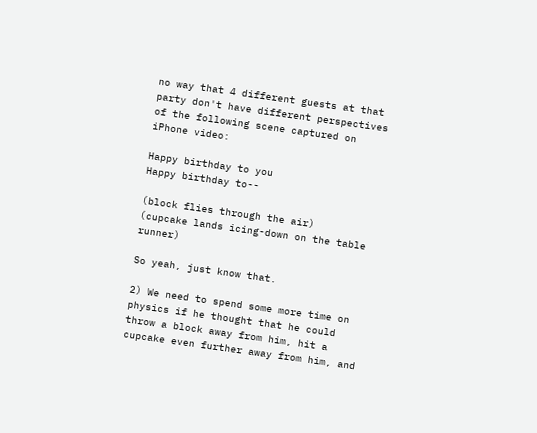no way that 4 different guests at that party don't have different perspectives of the following scene captured on iPhone video:

Happy birthday to you
Happy birthday to--

(block flies through the air)
(cupcake lands icing-down on the table runner)

So yeah, just know that.

2) We need to spend some more time on physics if he thought that he could throw a block away from him, hit a cupcake even further away from him, and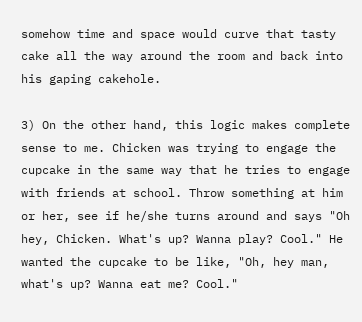somehow time and space would curve that tasty cake all the way around the room and back into his gaping cakehole.

3) On the other hand, this logic makes complete sense to me. Chicken was trying to engage the cupcake in the same way that he tries to engage with friends at school. Throw something at him or her, see if he/she turns around and says "Oh hey, Chicken. What's up? Wanna play? Cool." He wanted the cupcake to be like, "Oh, hey man, what's up? Wanna eat me? Cool."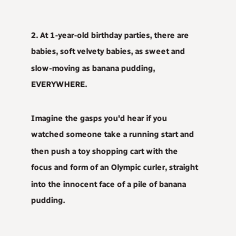2. At 1-year-old birthday parties, there are babies, soft velvety babies, as sweet and slow-moving as banana pudding, EVERYWHERE.

Imagine the gasps you'd hear if you watched someone take a running start and then push a toy shopping cart with the focus and form of an Olympic curler, straight into the innocent face of a pile of banana pudding.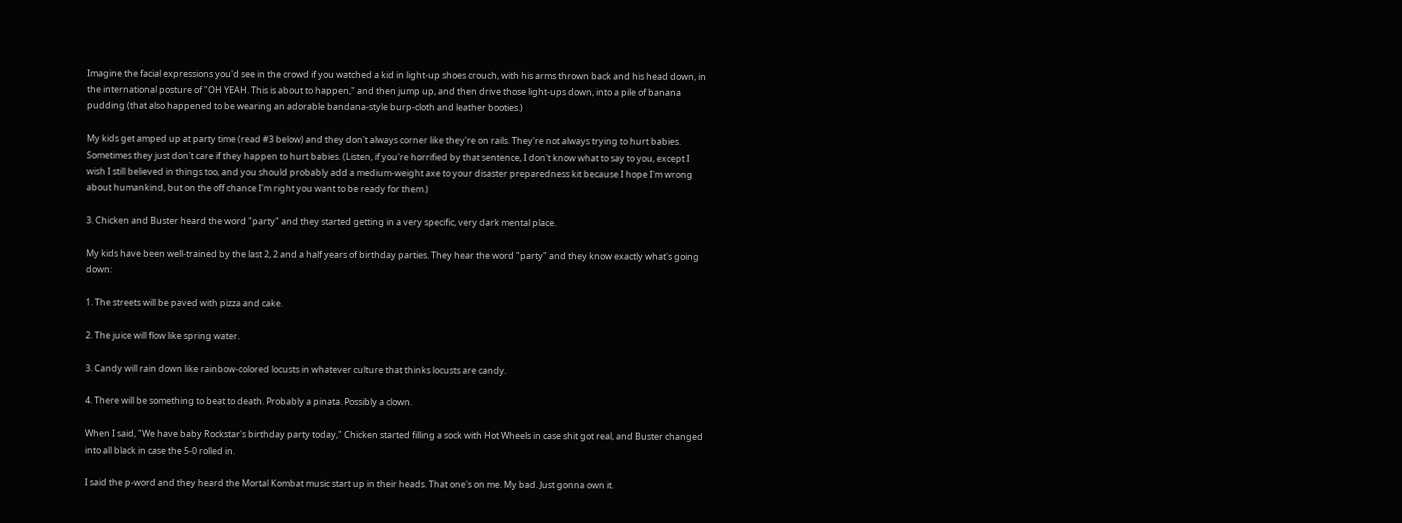Imagine the facial expressions you'd see in the crowd if you watched a kid in light-up shoes crouch, with his arms thrown back and his head down, in the international posture of "OH YEAH. This is about to happen," and then jump up, and then drive those light-ups down, into a pile of banana pudding (that also happened to be wearing an adorable bandana-style burp-cloth and leather booties.)

My kids get amped up at party time (read #3 below) and they don't always corner like they're on rails. They're not always trying to hurt babies. Sometimes they just don't care if they happen to hurt babies. (Listen, if you're horrified by that sentence, I don't know what to say to you, except I wish I still believed in things too, and you should probably add a medium-weight axe to your disaster preparedness kit because I hope I'm wrong about humankind, but on the off chance I'm right you want to be ready for them.)

3. Chicken and Buster heard the word "party" and they started getting in a very specific, very dark mental place.

My kids have been well-trained by the last 2, 2 and a half years of birthday parties. They hear the word "party" and they know exactly what's going down:

1. The streets will be paved with pizza and cake.

2. The juice will flow like spring water.

3. Candy will rain down like rainbow-colored locusts in whatever culture that thinks locusts are candy.

4. There will be something to beat to death. Probably a pinata. Possibly a clown.

When I said, "We have baby Rockstar's birthday party today," Chicken started filling a sock with Hot Wheels in case shit got real, and Buster changed into all black in case the 5-0 rolled in.

I said the p-word and they heard the Mortal Kombat music start up in their heads. That one's on me. My bad. Just gonna own it.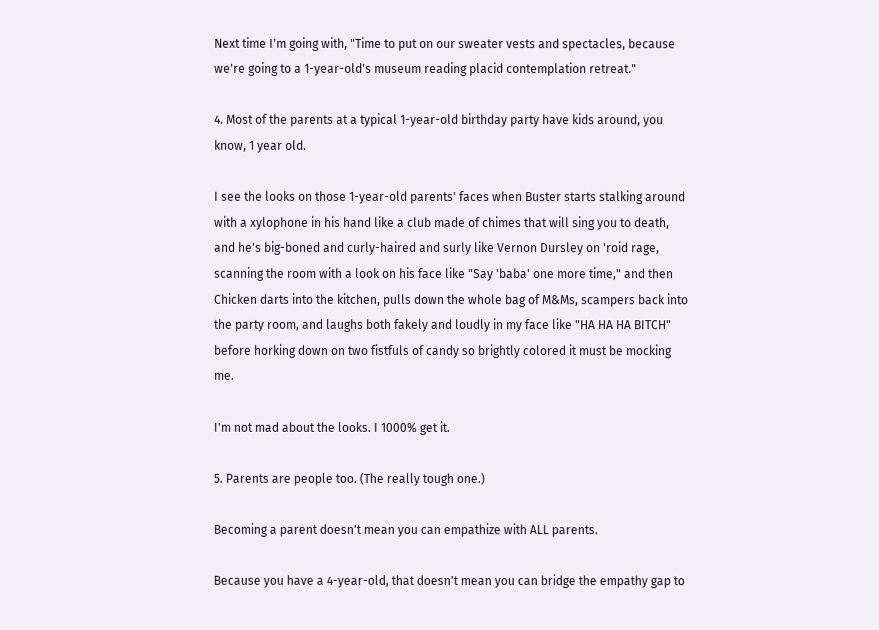Next time I'm going with, "Time to put on our sweater vests and spectacles, because we're going to a 1-year-old's museum reading placid contemplation retreat."

4. Most of the parents at a typical 1-year-old birthday party have kids around, you know, 1 year old.

I see the looks on those 1-year-old parents' faces when Buster starts stalking around with a xylophone in his hand like a club made of chimes that will sing you to death, and he's big-boned and curly-haired and surly like Vernon Dursley on 'roid rage, scanning the room with a look on his face like "Say 'baba' one more time," and then Chicken darts into the kitchen, pulls down the whole bag of M&Ms, scampers back into the party room, and laughs both fakely and loudly in my face like "HA HA HA BITCH" before horking down on two fistfuls of candy so brightly colored it must be mocking me.

I'm not mad about the looks. I 1000% get it.

5. Parents are people too. (The really tough one.)

Becoming a parent doesn't mean you can empathize with ALL parents.

Because you have a 4-year-old, that doesn't mean you can bridge the empathy gap to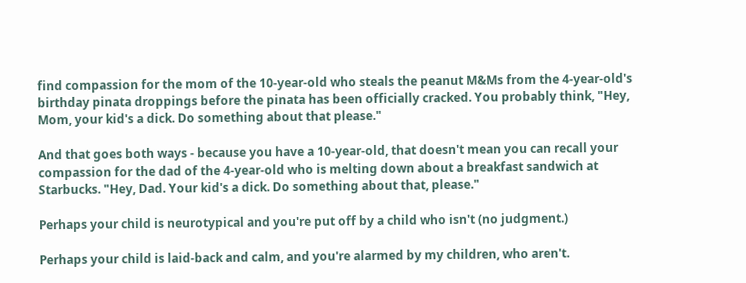find compassion for the mom of the 10-year-old who steals the peanut M&Ms from the 4-year-old's birthday pinata droppings before the pinata has been officially cracked. You probably think, "Hey, Mom, your kid's a dick. Do something about that please."

And that goes both ways - because you have a 10-year-old, that doesn't mean you can recall your compassion for the dad of the 4-year-old who is melting down about a breakfast sandwich at Starbucks. "Hey, Dad. Your kid's a dick. Do something about that, please."

Perhaps your child is neurotypical and you're put off by a child who isn't (no judgment.)

Perhaps your child is laid-back and calm, and you're alarmed by my children, who aren't.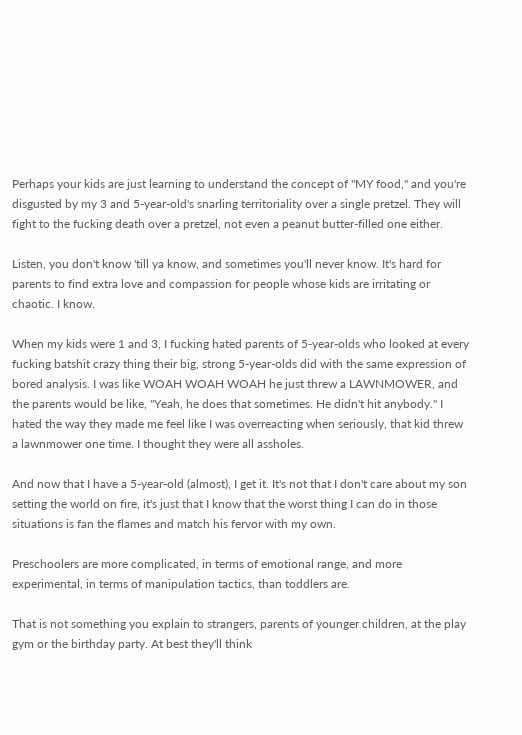Perhaps your kids are just learning to understand the concept of "MY food," and you're disgusted by my 3 and 5-year-old's snarling territoriality over a single pretzel. They will fight to the fucking death over a pretzel, not even a peanut butter-filled one either.

Listen, you don't know 'till ya know, and sometimes you'll never know. It's hard for parents to find extra love and compassion for people whose kids are irritating or chaotic. I know.

When my kids were 1 and 3, I fucking hated parents of 5-year-olds who looked at every fucking batshit crazy thing their big, strong 5-year-olds did with the same expression of bored analysis. I was like WOAH WOAH WOAH he just threw a LAWNMOWER, and the parents would be like, "Yeah, he does that sometimes. He didn't hit anybody." I hated the way they made me feel like I was overreacting when seriously, that kid threw a lawnmower one time. I thought they were all assholes.

And now that I have a 5-year-old (almost), I get it. It's not that I don't care about my son setting the world on fire, it's just that I know that the worst thing I can do in those situations is fan the flames and match his fervor with my own.

Preschoolers are more complicated, in terms of emotional range, and more experimental, in terms of manipulation tactics, than toddlers are.

That is not something you explain to strangers, parents of younger children, at the play gym or the birthday party. At best they'll think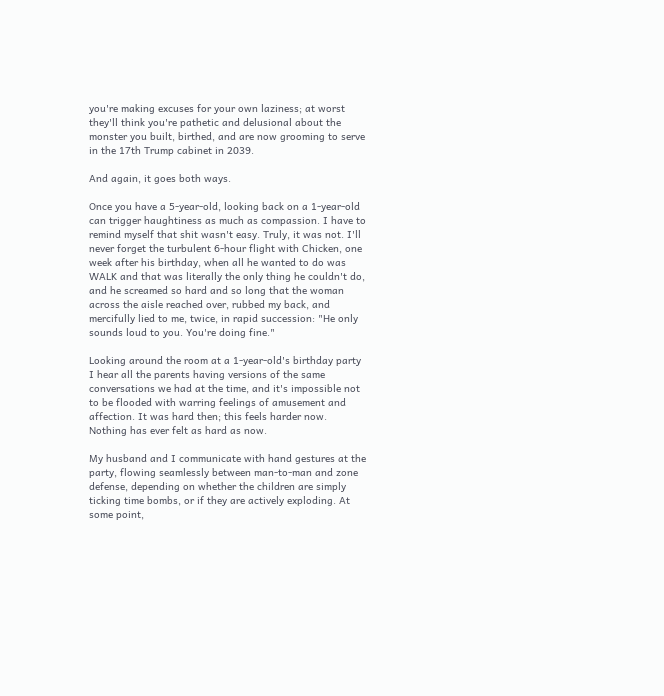you're making excuses for your own laziness; at worst they'll think you're pathetic and delusional about the monster you built, birthed, and are now grooming to serve in the 17th Trump cabinet in 2039.

And again, it goes both ways.

Once you have a 5-year-old, looking back on a 1-year-old can trigger haughtiness as much as compassion. I have to remind myself that shit wasn't easy. Truly, it was not. I'll never forget the turbulent 6-hour flight with Chicken, one week after his birthday, when all he wanted to do was WALK and that was literally the only thing he couldn't do, and he screamed so hard and so long that the woman across the aisle reached over, rubbed my back, and mercifully lied to me, twice, in rapid succession: "He only sounds loud to you. You're doing fine."

Looking around the room at a 1-year-old's birthday party I hear all the parents having versions of the same conversations we had at the time, and it's impossible not to be flooded with warring feelings of amusement and affection. It was hard then; this feels harder now. Nothing has ever felt as hard as now.

My husband and I communicate with hand gestures at the party, flowing seamlessly between man-to-man and zone defense, depending on whether the children are simply ticking time bombs, or if they are actively exploding. At some point,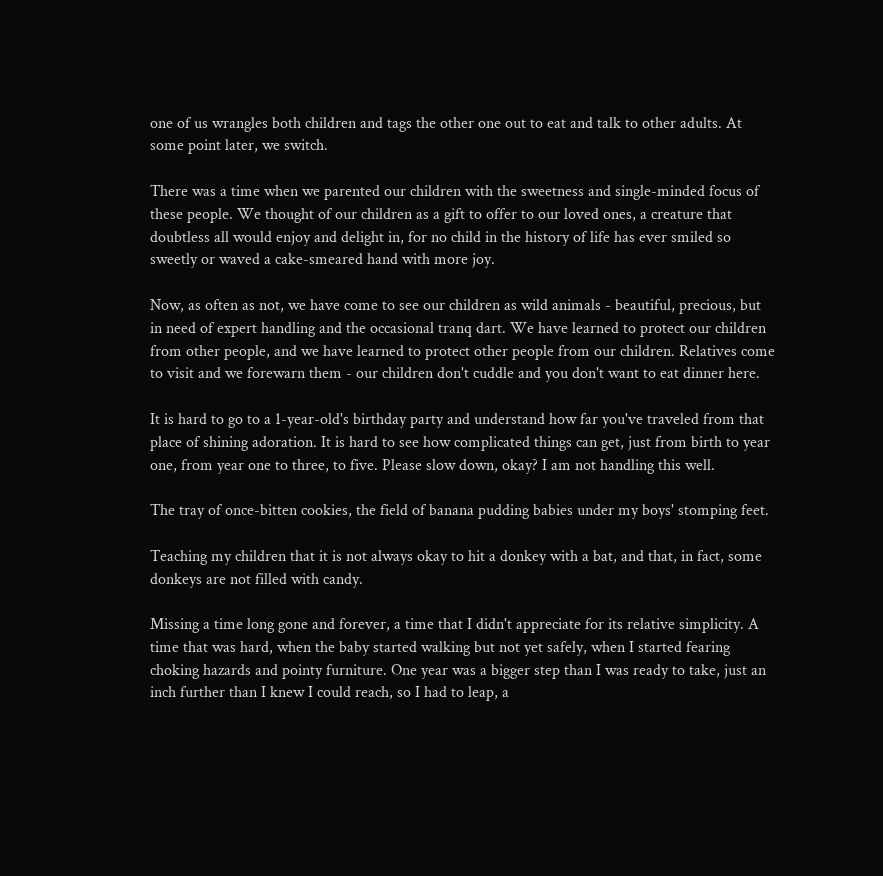one of us wrangles both children and tags the other one out to eat and talk to other adults. At some point later, we switch.

There was a time when we parented our children with the sweetness and single-minded focus of these people. We thought of our children as a gift to offer to our loved ones, a creature that doubtless all would enjoy and delight in, for no child in the history of life has ever smiled so sweetly or waved a cake-smeared hand with more joy.

Now, as often as not, we have come to see our children as wild animals - beautiful, precious, but in need of expert handling and the occasional tranq dart. We have learned to protect our children from other people, and we have learned to protect other people from our children. Relatives come to visit and we forewarn them - our children don't cuddle and you don't want to eat dinner here.

It is hard to go to a 1-year-old's birthday party and understand how far you've traveled from that place of shining adoration. It is hard to see how complicated things can get, just from birth to year one, from year one to three, to five. Please slow down, okay? I am not handling this well.

The tray of once-bitten cookies, the field of banana pudding babies under my boys' stomping feet.

Teaching my children that it is not always okay to hit a donkey with a bat, and that, in fact, some donkeys are not filled with candy.

Missing a time long gone and forever, a time that I didn't appreciate for its relative simplicity. A time that was hard, when the baby started walking but not yet safely, when I started fearing choking hazards and pointy furniture. One year was a bigger step than I was ready to take, just an inch further than I knew I could reach, so I had to leap, a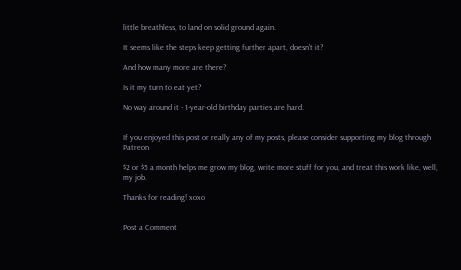little breathless, to land on solid ground again.

It seems like the steps keep getting further apart, doesn't it?

And how many more are there?

Is it my turn to eat yet?

No way around it - 1-year-old birthday parties are hard.


If you enjoyed this post or really any of my posts, please consider supporting my blog through Patreon

$2 or $5 a month helps me grow my blog, write more stuff for you, and treat this work like, well, my job.

Thanks for reading! xoxo


Post a Comment